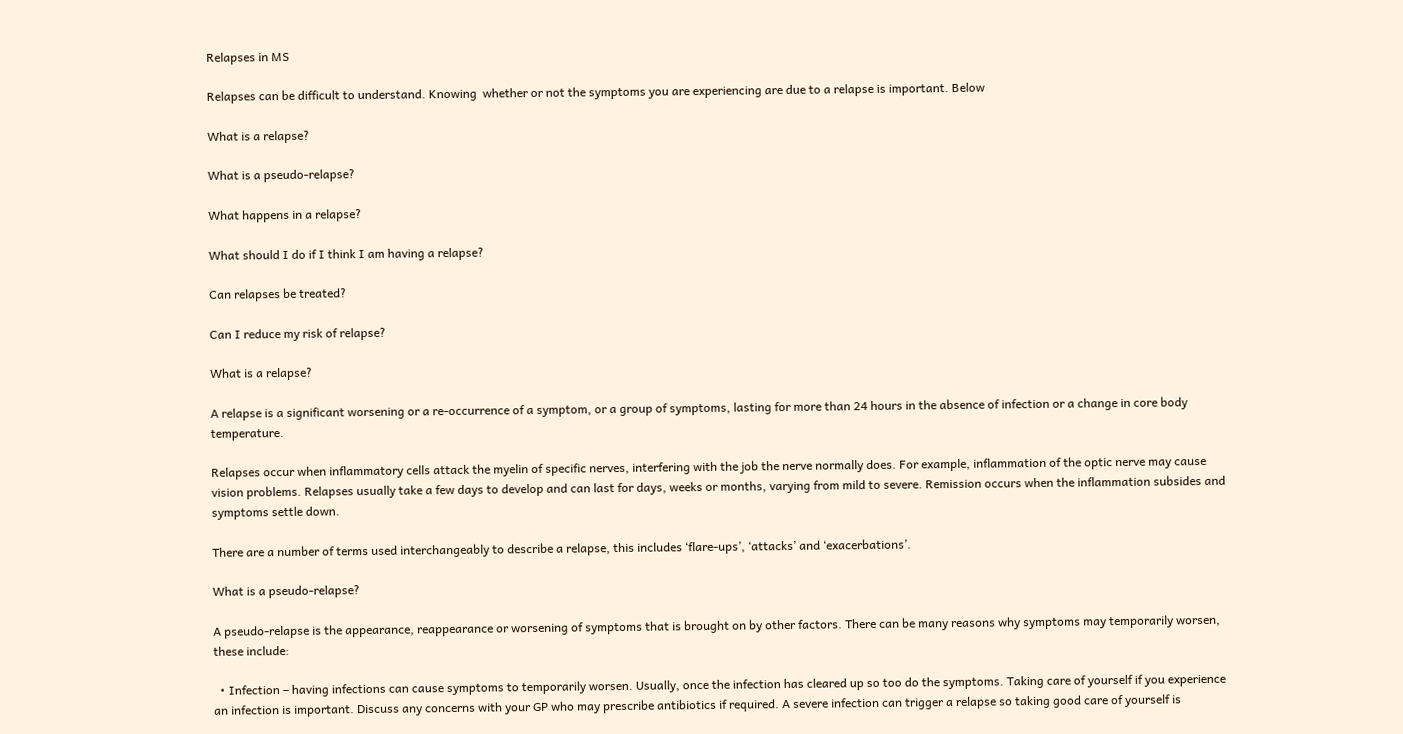Relapses in MS

Relapses can be difficult to understand. Knowing  whether or not the symptoms you are experiencing are due to a relapse is important. Below

What is a relapse?

What is a pseudo-relapse?

What happens in a relapse?

What should I do if I think I am having a relapse?

Can relapses be treated?

Can I reduce my risk of relapse?

What is a relapse?

A relapse is a significant worsening or a re-occurrence of a symptom, or a group of symptoms, lasting for more than 24 hours in the absence of infection or a change in core body temperature.

Relapses occur when inflammatory cells attack the myelin of specific nerves, interfering with the job the nerve normally does. For example, inflammation of the optic nerve may cause vision problems. Relapses usually take a few days to develop and can last for days, weeks or months, varying from mild to severe. Remission occurs when the inflammation subsides and symptoms settle down.

There are a number of terms used interchangeably to describe a relapse, this includes ‘flare-ups’, ‘attacks’ and ‘exacerbations’.

What is a pseudo-relapse?

A pseudo-relapse is the appearance, reappearance or worsening of symptoms that is brought on by other factors. There can be many reasons why symptoms may temporarily worsen, these include:

  • Infection – having infections can cause symptoms to temporarily worsen. Usually, once the infection has cleared up so too do the symptoms. Taking care of yourself if you experience an infection is important. Discuss any concerns with your GP who may prescribe antibiotics if required. A severe infection can trigger a relapse so taking good care of yourself is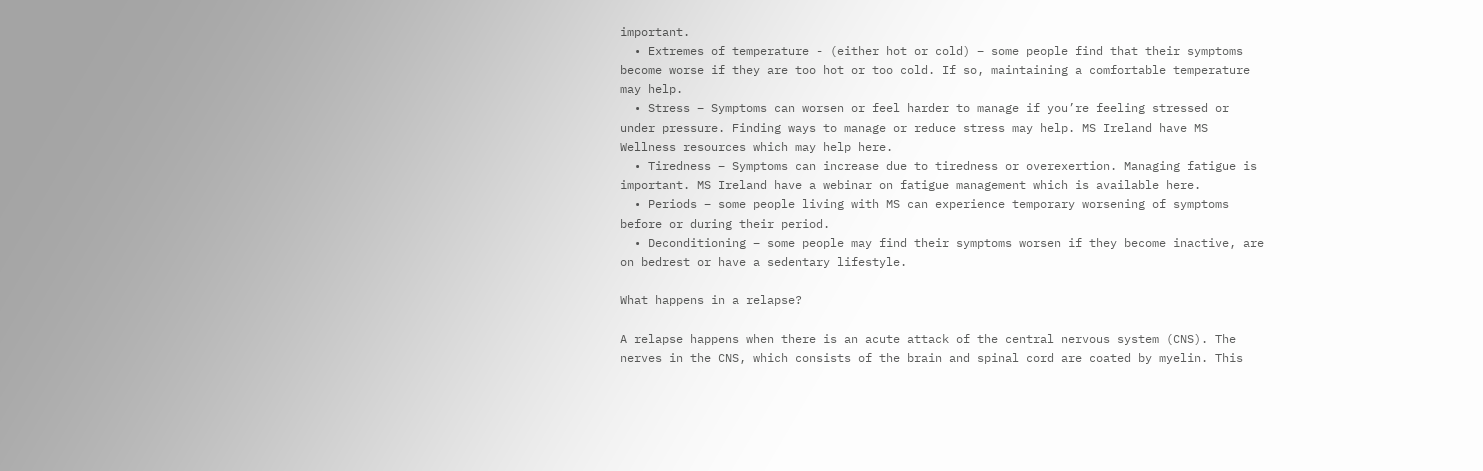important.
  • Extremes of temperature - (either hot or cold) – some people find that their symptoms become worse if they are too hot or too cold. If so, maintaining a comfortable temperature may help.
  • Stress – Symptoms can worsen or feel harder to manage if you’re feeling stressed or under pressure. Finding ways to manage or reduce stress may help. MS Ireland have MS Wellness resources which may help here.
  • Tiredness – Symptoms can increase due to tiredness or overexertion. Managing fatigue is important. MS Ireland have a webinar on fatigue management which is available here.
  • Periods – some people living with MS can experience temporary worsening of symptoms before or during their period.
  • Deconditioning – some people may find their symptoms worsen if they become inactive, are on bedrest or have a sedentary lifestyle.

What happens in a relapse?

A relapse happens when there is an acute attack of the central nervous system (CNS). The nerves in the CNS, which consists of the brain and spinal cord are coated by myelin. This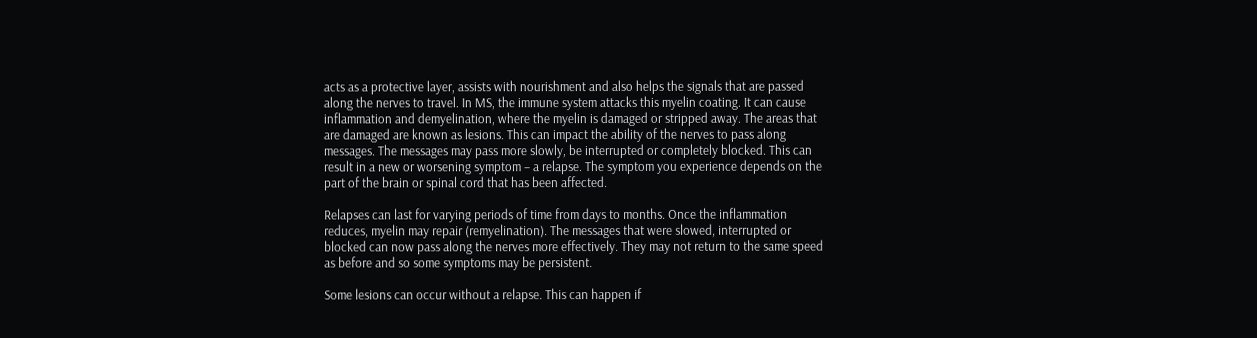acts as a protective layer, assists with nourishment and also helps the signals that are passed along the nerves to travel. In MS, the immune system attacks this myelin coating. It can cause inflammation and demyelination, where the myelin is damaged or stripped away. The areas that are damaged are known as lesions. This can impact the ability of the nerves to pass along messages. The messages may pass more slowly, be interrupted or completely blocked. This can result in a new or worsening symptom – a relapse. The symptom you experience depends on the part of the brain or spinal cord that has been affected.

Relapses can last for varying periods of time from days to months. Once the inflammation reduces, myelin may repair (remyelination). The messages that were slowed, interrupted or blocked can now pass along the nerves more effectively. They may not return to the same speed as before and so some symptoms may be persistent.

Some lesions can occur without a relapse. This can happen if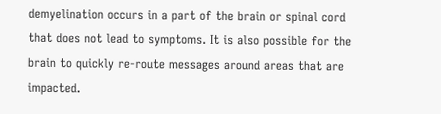demyelination occurs in a part of the brain or spinal cord that does not lead to symptoms. It is also possible for the brain to quickly re-route messages around areas that are impacted.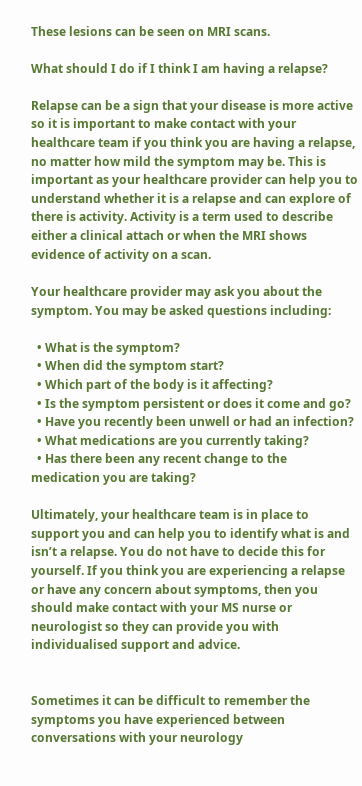These lesions can be seen on MRI scans.

What should I do if I think I am having a relapse?

Relapse can be a sign that your disease is more active so it is important to make contact with your healthcare team if you think you are having a relapse, no matter how mild the symptom may be. This is important as your healthcare provider can help you to understand whether it is a relapse and can explore of there is activity. Activity is a term used to describe either a clinical attach or when the MRI shows evidence of activity on a scan.

Your healthcare provider may ask you about the symptom. You may be asked questions including:

  • What is the symptom?
  • When did the symptom start?
  • Which part of the body is it affecting?
  • Is the symptom persistent or does it come and go?
  • Have you recently been unwell or had an infection?
  • What medications are you currently taking?
  • Has there been any recent change to the medication you are taking?

Ultimately, your healthcare team is in place to support you and can help you to identify what is and isn’t a relapse. You do not have to decide this for yourself. If you think you are experiencing a relapse or have any concern about symptoms, then you should make contact with your MS nurse or neurologist so they can provide you with individualised support and advice.


Sometimes it can be difficult to remember the symptoms you have experienced between conversations with your neurology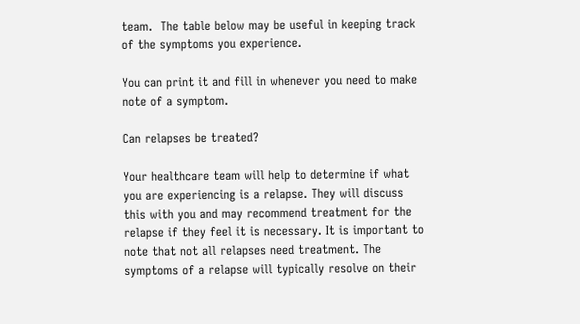team.  The table below may be useful in keeping track of the symptoms you experience.

You can print it and fill in whenever you need to make note of a symptom.

Can relapses be treated?

Your healthcare team will help to determine if what you are experiencing is a relapse. They will discuss this with you and may recommend treatment for the relapse if they feel it is necessary. It is important to note that not all relapses need treatment. The symptoms of a relapse will typically resolve on their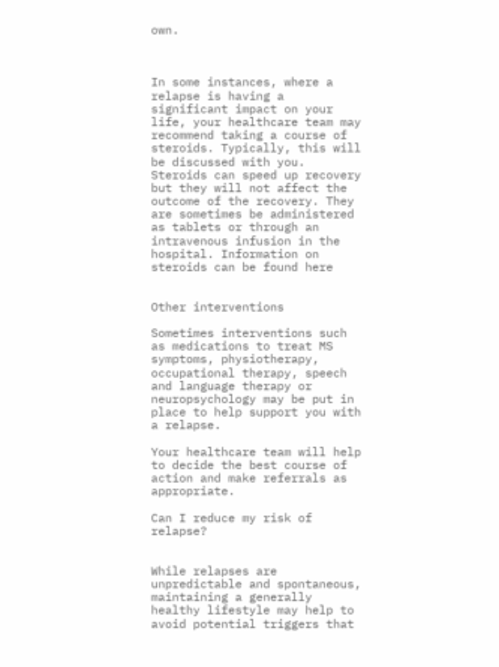own.



In some instances, where a relapse is having a significant impact on your life, your healthcare team may recommend taking a course of steroids. Typically, this will be discussed with you. Steroids can speed up recovery but they will not affect the outcome of the recovery. They are sometimes be administered as tablets or through an intravenous infusion in the hospital. Information on steroids can be found here


Other interventions

Sometimes interventions such as medications to treat MS symptoms, physiotherapy, occupational therapy, speech and language therapy or neuropsychology may be put in place to help support you with a relapse.

Your healthcare team will help to decide the best course of action and make referrals as appropriate.

Can I reduce my risk of relapse?


While relapses are unpredictable and spontaneous, maintaining a generally healthy lifestyle may help to avoid potential triggers that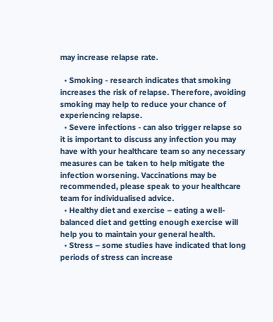may increase relapse rate.

  • Smoking - research indicates that smoking increases the risk of relapse. Therefore, avoiding smoking may help to reduce your chance of experiencing relapse.
  • Severe infections - can also trigger relapse so it is important to discuss any infection you may have with your healthcare team so any necessary measures can be taken to help mitigate the infection worsening. Vaccinations may be recommended, please speak to your healthcare team for individualised advice.
  • Healthy diet and exercise – eating a well-balanced diet and getting enough exercise will help you to maintain your general health.
  • Stress – some studies have indicated that long periods of stress can increase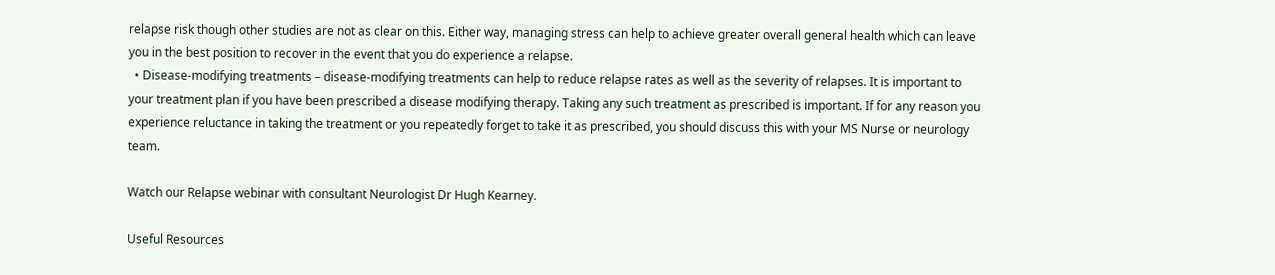relapse risk though other studies are not as clear on this. Either way, managing stress can help to achieve greater overall general health which can leave you in the best position to recover in the event that you do experience a relapse.
  • Disease-modifying treatments – disease-modifying treatments can help to reduce relapse rates as well as the severity of relapses. It is important to your treatment plan if you have been prescribed a disease modifying therapy. Taking any such treatment as prescribed is important. If for any reason you experience reluctance in taking the treatment or you repeatedly forget to take it as prescribed, you should discuss this with your MS Nurse or neurology team.

Watch our Relapse webinar with consultant Neurologist Dr Hugh Kearney.

Useful Resources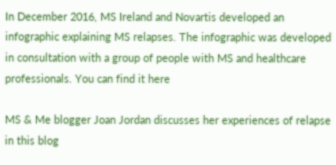In December 2016, MS Ireland and Novartis developed an infographic explaining MS relapses. The infographic was developed in consultation with a group of people with MS and healthcare professionals. You can find it here

MS & Me blogger Joan Jordan discusses her experiences of relapse in this blog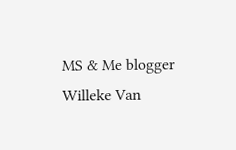MS & Me blogger Willeke Van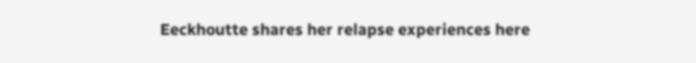Eeckhoutte shares her relapse experiences here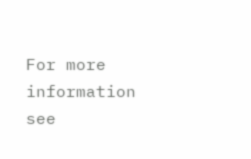For more information see